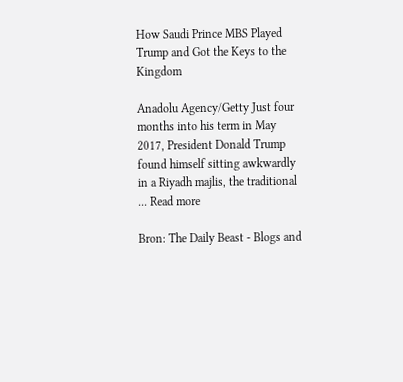How Saudi Prince MBS Played Trump and Got the Keys to the Kingdom

Anadolu Agency/Getty Just four months into his term in May 2017, President Donald Trump found himself sitting awkwardly in a Riyadh majlis, the traditional ... Read more

Bron: The Daily Beast - Blogs and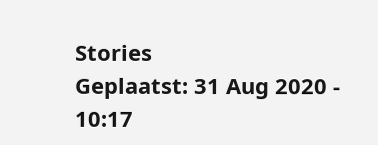Stories
Geplaatst: 31 Aug 2020 - 10:17